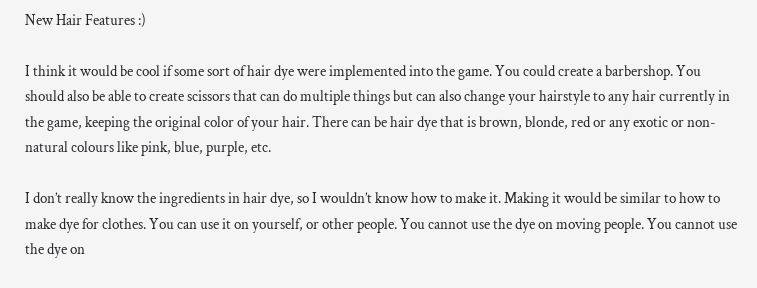New Hair Features :)

I think it would be cool if some sort of hair dye were implemented into the game. You could create a barbershop. You should also be able to create scissors that can do multiple things but can also change your hairstyle to any hair currently in the game, keeping the original color of your hair. There can be hair dye that is brown, blonde, red or any exotic or non-natural colours like pink, blue, purple, etc.

I don’t really know the ingredients in hair dye, so I wouldn’t know how to make it. Making it would be similar to how to make dye for clothes. You can use it on yourself, or other people. You cannot use the dye on moving people. You cannot use the dye on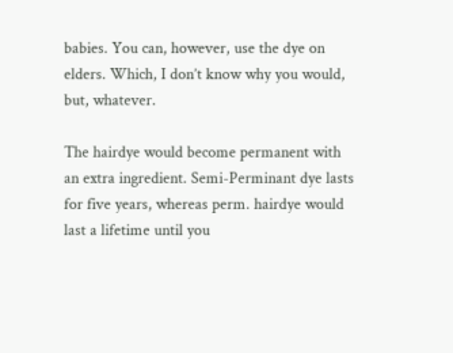babies. You can, however, use the dye on elders. Which, I don’t know why you would, but, whatever.

The hairdye would become permanent with an extra ingredient. Semi-Perminant dye lasts for five years, whereas perm. hairdye would last a lifetime until you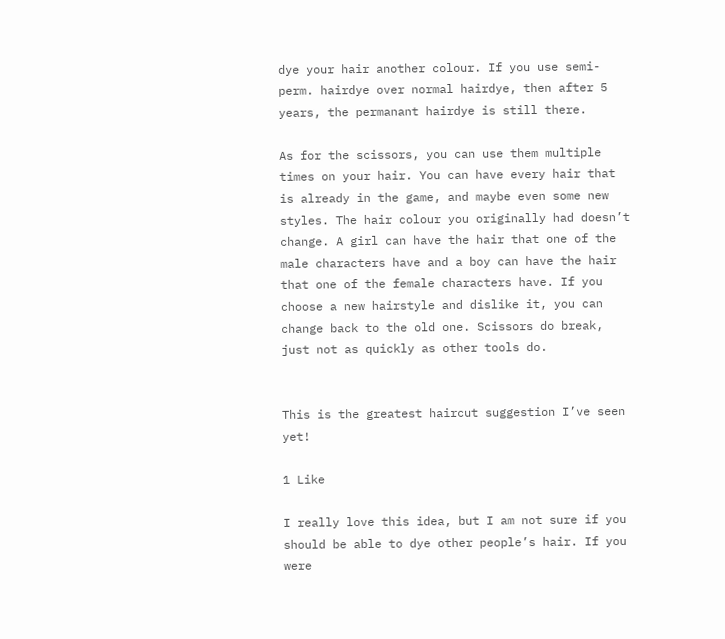dye your hair another colour. If you use semi-perm. hairdye over normal hairdye, then after 5 years, the permanant hairdye is still there.

As for the scissors, you can use them multiple times on your hair. You can have every hair that is already in the game, and maybe even some new styles. The hair colour you originally had doesn’t change. A girl can have the hair that one of the male characters have and a boy can have the hair that one of the female characters have. If you choose a new hairstyle and dislike it, you can change back to the old one. Scissors do break, just not as quickly as other tools do.


This is the greatest haircut suggestion I’ve seen yet!

1 Like

I really love this idea, but I am not sure if you should be able to dye other people’s hair. If you were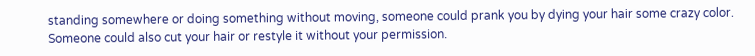standing somewhere or doing something without moving, someone could prank you by dying your hair some crazy color. Someone could also cut your hair or restyle it without your permission.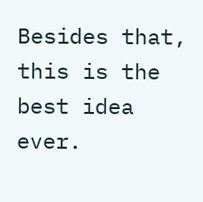Besides that, this is the best idea ever.